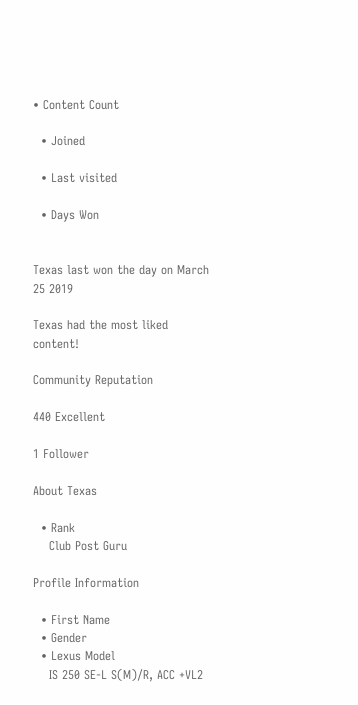• Content Count

  • Joined

  • Last visited

  • Days Won


Texas last won the day on March 25 2019

Texas had the most liked content!

Community Reputation

440 Excellent

1 Follower

About Texas

  • Rank
    Club Post Guru

Profile Information

  • First Name
  • Gender
  • Lexus Model
    IS 250 SE-L S(M)/R, ACC +VL2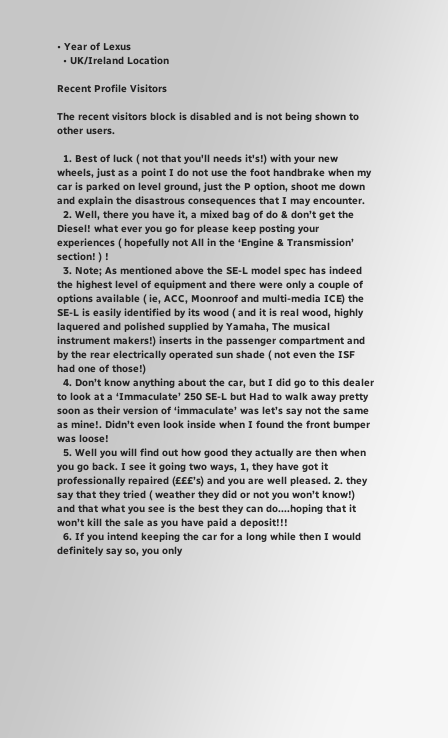• Year of Lexus
  • UK/Ireland Location

Recent Profile Visitors

The recent visitors block is disabled and is not being shown to other users.

  1. Best of luck ( not that you'll needs it's!) with your new wheels, just as a point I do not use the foot handbrake when my car is parked on level ground, just the P option, shoot me down and explain the disastrous consequences that I may encounter.
  2. Well, there you have it, a mixed bag of do & don’t get the Diesel! what ever you go for please keep posting your experiences ( hopefully not All in the ‘Engine & Transmission’ section! ) !
  3. Note; As mentioned above the SE-L model spec has indeed the highest level of equipment and there were only a couple of options available ( ie, ACC, Moonroof and multi-media ICE) the SE-L is easily identified by its wood ( and it is real wood, highly laquered and polished supplied by Yamaha, The musical instrument makers!) inserts in the passenger compartment and by the rear electrically operated sun shade ( not even the ISF had one of those!)
  4. Don’t know anything about the car, but I did go to this dealer to look at a ‘Immaculate’ 250 SE-L but Had to walk away pretty soon as their version of ‘immaculate’ was let’s say not the same as mine!. Didn’t even look inside when I found the front bumper was loose!
  5. Well you will find out how good they actually are then when you go back. I see it going two ways, 1, they have got it professionally repaired (£££’s) and you are well pleased. 2. they say that they tried ( weather they did or not you won’t know!) and that what you see is the best they can do....hoping that it won’t kill the sale as you have paid a deposit!!!
  6. If you intend keeping the car for a long while then I would definitely say so, you only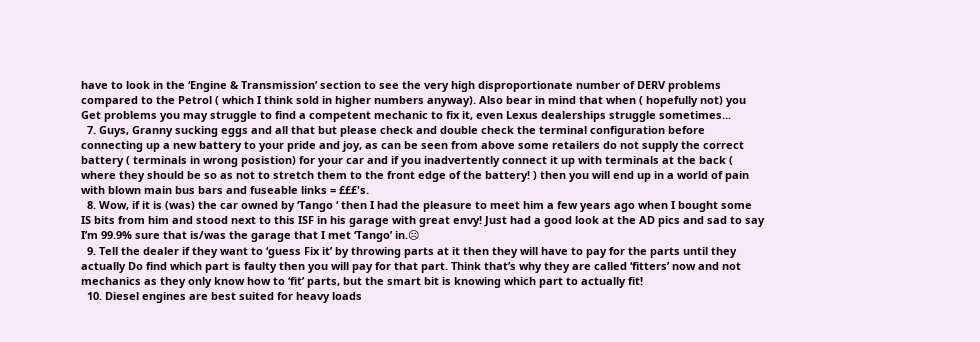have to look in the ‘Engine & Transmission’ section to see the very high disproportionate number of DERV problems compared to the Petrol ( which I think sold in higher numbers anyway). Also bear in mind that when ( hopefully not) you Get problems you may struggle to find a competent mechanic to fix it, even Lexus dealerships struggle sometimes...
  7. Guys, Granny sucking eggs and all that but please check and double check the terminal configuration before connecting up a new battery to your pride and joy, as can be seen from above some retailers do not supply the correct battery ( terminals in wrong posistion) for your car and if you inadvertently connect it up with terminals at the back ( where they should be so as not to stretch them to the front edge of the battery! ) then you will end up in a world of pain with blown main bus bars and fuseable links = £££'s.
  8. Wow, if it is (was) the car owned by ‘Tango ‘ then I had the pleasure to meet him a few years ago when I bought some IS bits from him and stood next to this ISF in his garage with great envy! Just had a good look at the AD pics and sad to say I’m 99.9% sure that is/was the garage that I met ‘Tango’ in.☹
  9. Tell the dealer if they want to ‘guess Fix it’ by throwing parts at it then they will have to pay for the parts until they actually Do find which part is faulty then you will pay for that part. Think that’s why they are called ‘fitters’ now and not mechanics as they only know how to ‘fit’ parts, but the smart bit is knowing which part to actually fit!
  10. Diesel engines are best suited for heavy loads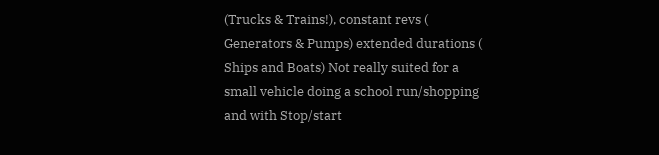(Trucks & Trains!), constant revs ( Generators & Pumps) extended durations ( Ships and Boats) Not really suited for a small vehicle doing a school run/shopping and with Stop/start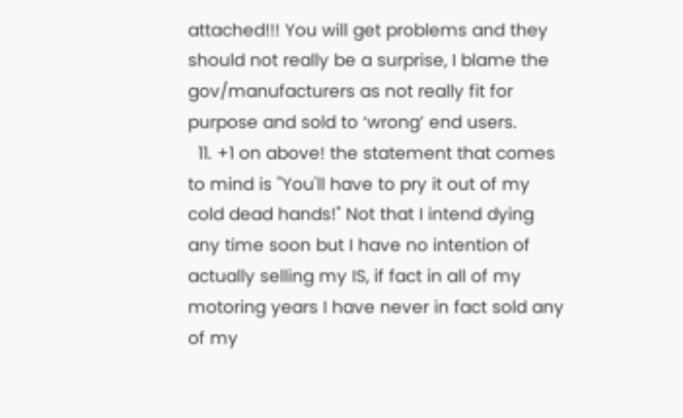attached!!! You will get problems and they should not really be a surprise, I blame the gov/manufacturers as not really fit for purpose and sold to ‘wrong’ end users.
  11. +1 on above! the statement that comes to mind is "You'll have to pry it out of my cold dead hands!" Not that I intend dying any time soon but I have no intention of actually selling my IS, if fact in all of my motoring years I have never in fact sold any of my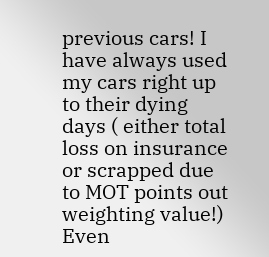previous cars! I have always used my cars right up to their dying days ( either total loss on insurance or scrapped due to MOT points out weighting value!) Even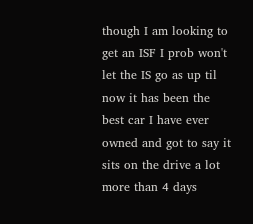though I am looking to get an ISF I prob won't let the IS go as up til now it has been the best car I have ever owned and got to say it sits on the drive a lot more than 4 days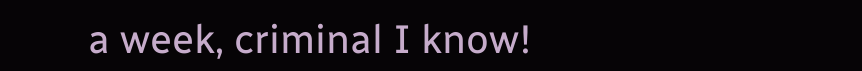a week, criminal I know!